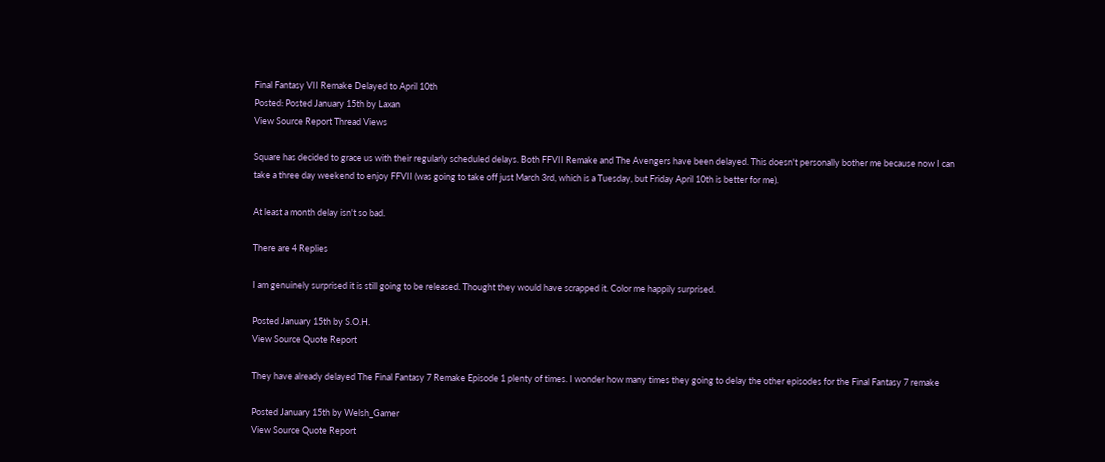Final Fantasy VII Remake Delayed to April 10th
Posted: Posted January 15th by Laxan
View Source Report Thread Views

Square has decided to grace us with their regularly scheduled delays. Both FFVII Remake and The Avengers have been delayed. This doesn't personally bother me because now I can take a three day weekend to enjoy FFVII (was going to take off just March 3rd, which is a Tuesday, but Friday April 10th is better for me).

At least a month delay isn't so bad.

There are 4 Replies

I am genuinely surprised it is still going to be released. Thought they would have scrapped it. Color me happily surprised.

Posted January 15th by S.O.H.
View Source Quote Report

They have already delayed The Final Fantasy 7 Remake Episode 1 plenty of times. I wonder how many times they going to delay the other episodes for the Final Fantasy 7 remake

Posted January 15th by Welsh_Gamer
View Source Quote Report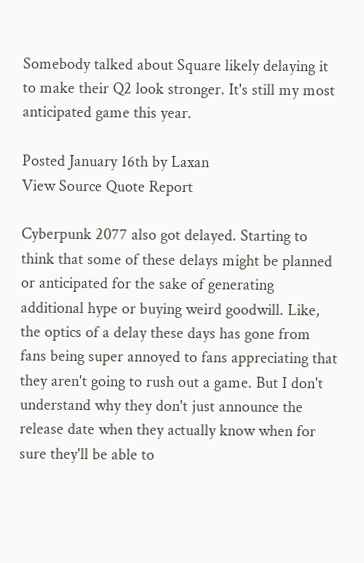Somebody talked about Square likely delaying it to make their Q2 look stronger. It's still my most anticipated game this year.

Posted January 16th by Laxan
View Source Quote Report

Cyberpunk 2077 also got delayed. Starting to think that some of these delays might be planned or anticipated for the sake of generating additional hype or buying weird goodwill. Like, the optics of a delay these days has gone from fans being super annoyed to fans appreciating that they aren't going to rush out a game. But I don't understand why they don't just announce the release date when they actually know when for sure they'll be able to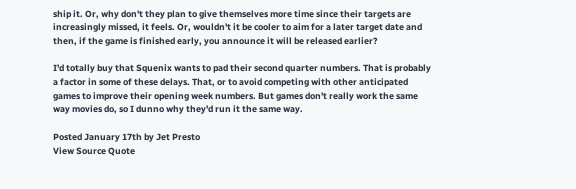ship it. Or, why don't they plan to give themselves more time since their targets are increasingly missed, it feels. Or, wouldn't it be cooler to aim for a later target date and then, if the game is finished early, you announce it will be released earlier?

I'd totally buy that Squenix wants to pad their second quarter numbers. That is probably a factor in some of these delays. That, or to avoid competing with other anticipated games to improve their opening week numbers. But games don't really work the same way movies do, so I dunno why they'd run it the same way.

Posted January 17th by Jet Presto
View Source Quote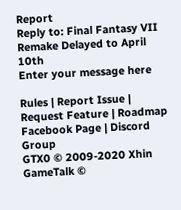Report
Reply to: Final Fantasy VII Remake Delayed to April 10th
Enter your message here

Rules | Report Issue | Request Feature | Roadmap Facebook Page | Discord Group
GTX0 © 2009-2020 Xhin GameTalk ©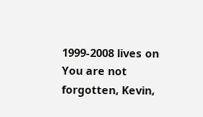1999-2008 lives on
You are not forgotten, Kevin,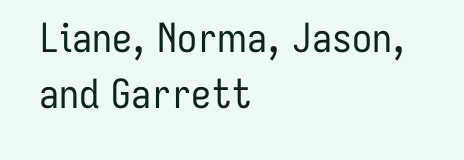Liane, Norma, Jason, and Garrett